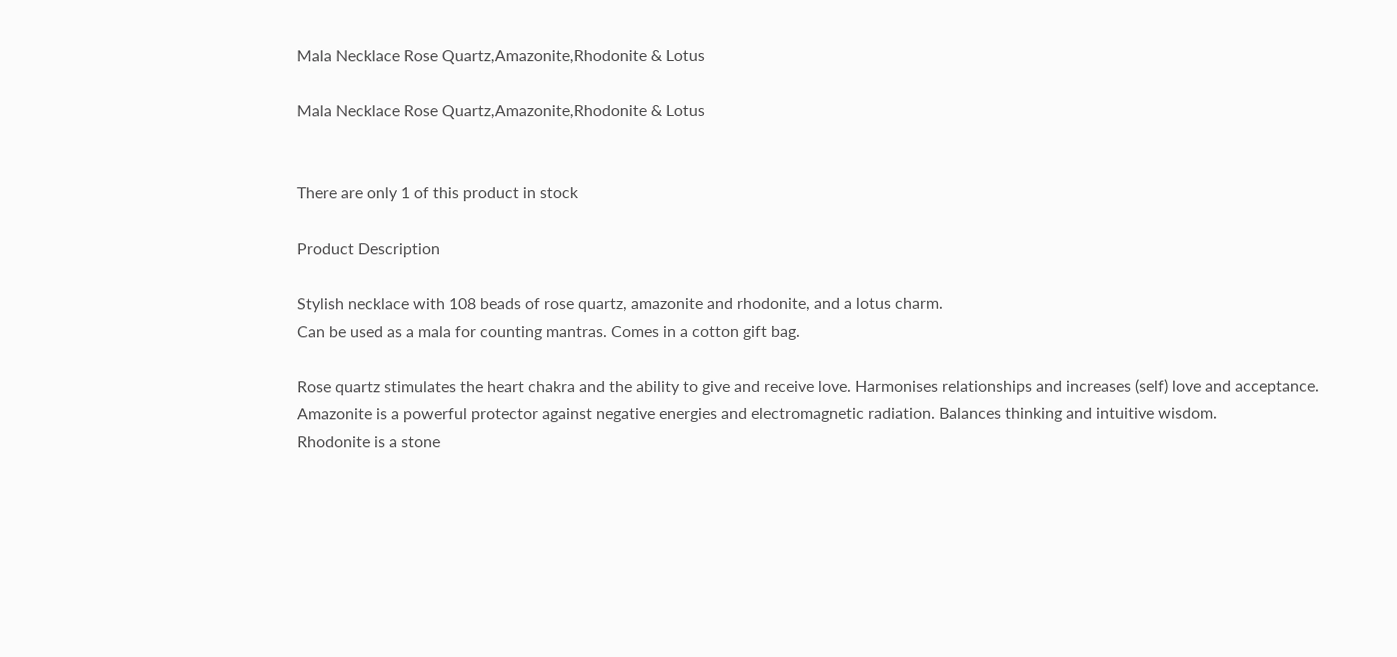Mala Necklace Rose Quartz,Amazonite,Rhodonite & Lotus

Mala Necklace Rose Quartz,Amazonite,Rhodonite & Lotus


There are only 1 of this product in stock

Product Description

Stylish necklace with 108 beads of rose quartz, amazonite and rhodonite, and a lotus charm.
Can be used as a mala for counting mantras. Comes in a cotton gift bag.

Rose quartz stimulates the heart chakra and the ability to give and receive love. Harmonises relationships and increases (self) love and acceptance.
Amazonite is a powerful protector against negative energies and electromagnetic radiation. Balances thinking and intuitive wisdom.
Rhodonite is a stone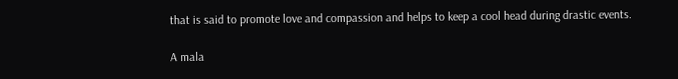that is said to promote love and compassion and helps to keep a cool head during drastic events.

A mala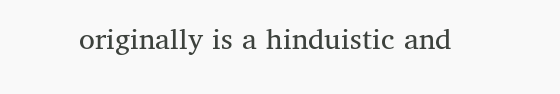originally is a hinduistic and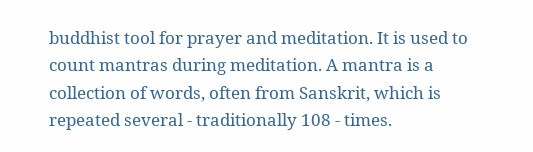buddhist tool for prayer and meditation. It is used to count mantras during meditation. A mantra is a collection of words, often from Sanskrit, which is repeated several - traditionally 108 - times.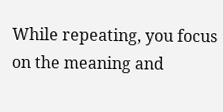While repeating, you focus on the meaning and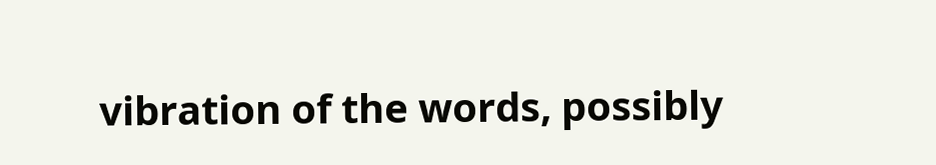vibration of the words, possibly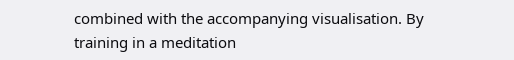combined with the accompanying visualisation. By training in a meditation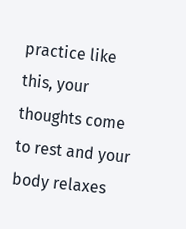practice like this, your thoughts come to rest and your body relaxes